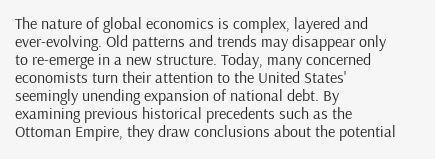The nature of global economics is complex, layered and ever-evolving. Old patterns and trends may disappear only to re-emerge in a new structure. Today, many concerned economists turn their attention to the United States' seemingly unending expansion of national debt. By examining previous historical precedents such as the Ottoman Empire, they draw conclusions about the potential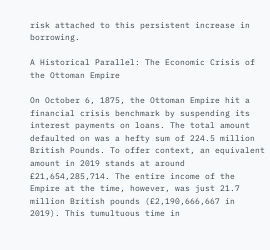risk attached to this persistent increase in borrowing.

A Historical Parallel: The Economic Crisis of the Ottoman Empire

On October 6, 1875, the Ottoman Empire hit a financial crisis benchmark by suspending its interest payments on loans. The total amount defaulted on was a hefty sum of 224.5 million British Pounds. To offer context, an equivalent amount in 2019 stands at around £21,654,285,714. The entire income of the Empire at the time, however, was just 21.7 million British pounds (£2,190,666,667 in 2019). This tumultuous time in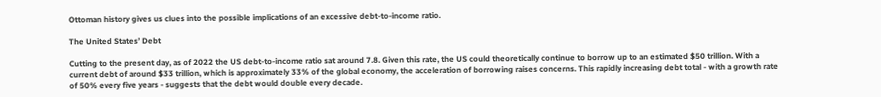Ottoman history gives us clues into the possible implications of an excessive debt-to-income ratio.

The United States’ Debt

Cutting to the present day, as of 2022 the US debt-to-income ratio sat around 7.8. Given this rate, the US could theoretically continue to borrow up to an estimated $50 trillion. With a current debt of around $33 trillion, which is approximately 33% of the global economy, the acceleration of borrowing raises concerns. This rapidly increasing debt total - with a growth rate of 50% every five years - suggests that the debt would double every decade.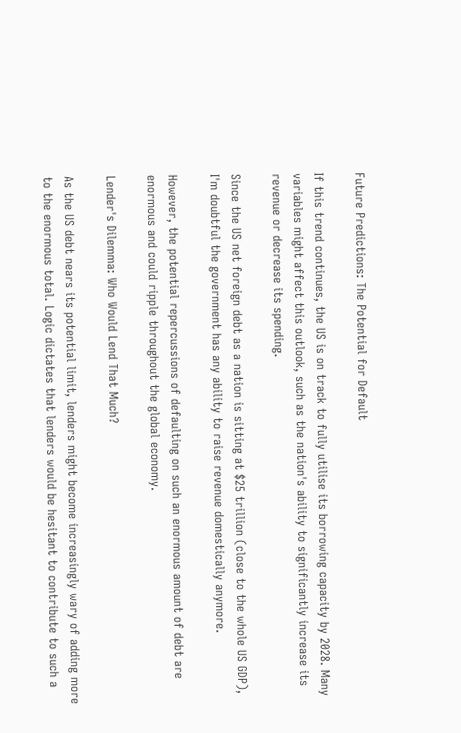Future Predictions: The Potential for Default

If this trend continues, the US is on track to fully utilise its borrowing capacity by 2028. Many variables might affect this outlook, such as the nation's ability to significantly increase its revenue or decrease its spending.

Since the US net foreign debt as a nation is sitting at $25 trillion (close to the whole US GDP), I'm doubtful the government has any ability to raise revenue domestically anymore.

However, the potential repercussions of defaulting on such an enormous amount of debt are enormous and could ripple throughout the global economy.

Lender's Dilemma: Who Would Lend That Much?

As the US debt nears its potential limit, lenders might become increasingly wary of adding more to the enormous total. Logic dictates that lenders would be hesitant to contribute to such a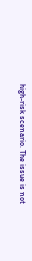high-risk scenario. The issue is not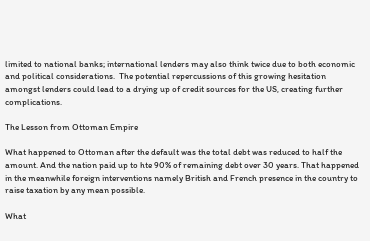limited to national banks; international lenders may also think twice due to both economic and political considerations.  The potential repercussions of this growing hesitation amongst lenders could lead to a drying up of credit sources for the US, creating further complications.

The Lesson from Ottoman Empire

What happened to Ottoman after the default was the total debt was reduced to half the amount. And the nation paid up to hte 90% of remaining debt over 30 years. That happened in the meanwhile foreign interventions namely British and French presence in the country to raise taxation by any mean possible.

What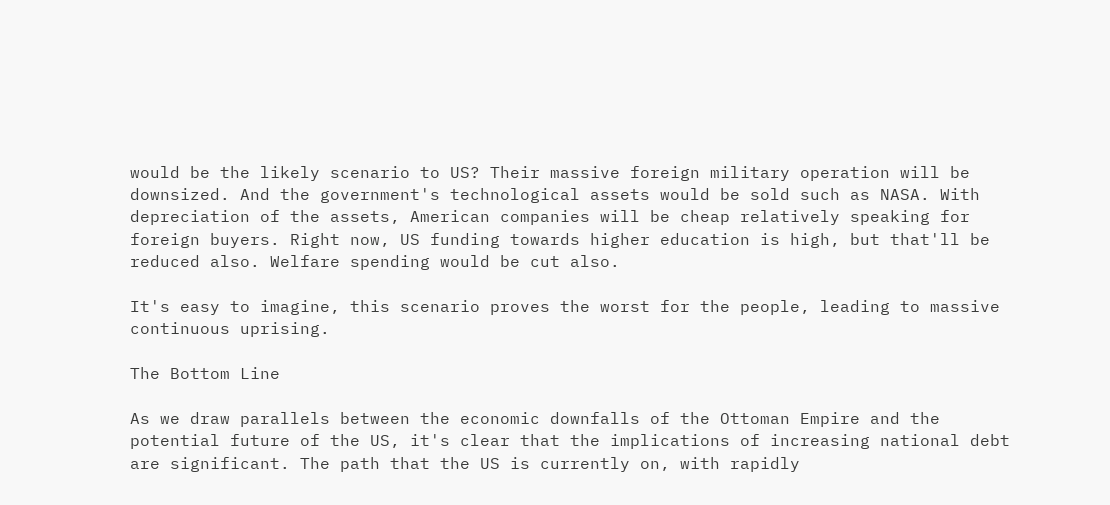would be the likely scenario to US? Their massive foreign military operation will be downsized. And the government's technological assets would be sold such as NASA. With depreciation of the assets, American companies will be cheap relatively speaking for foreign buyers. Right now, US funding towards higher education is high, but that'll be reduced also. Welfare spending would be cut also.

It's easy to imagine, this scenario proves the worst for the people, leading to massive continuous uprising.

The Bottom Line

As we draw parallels between the economic downfalls of the Ottoman Empire and the potential future of the US, it's clear that the implications of increasing national debt are significant. The path that the US is currently on, with rapidly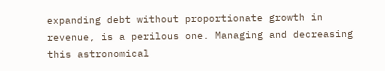expanding debt without proportionate growth in revenue, is a perilous one. Managing and decreasing this astronomical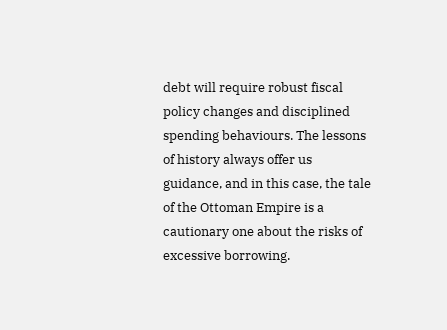debt will require robust fiscal policy changes and disciplined spending behaviours. The lessons of history always offer us guidance, and in this case, the tale of the Ottoman Empire is a cautionary one about the risks of excessive borrowing.